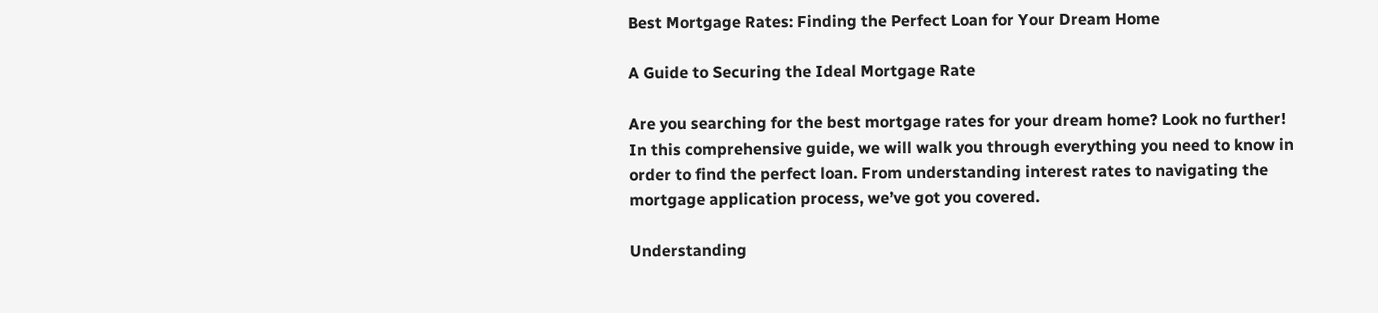Best Mortgage Rates: Finding the Perfect Loan for Your Dream Home

A Guide to Securing the Ideal Mortgage Rate

Are you searching for the best mortgage rates for your dream home? Look no further! In this comprehensive guide, we will walk you through everything you need to know in order to find the perfect loan. From understanding interest rates to navigating the mortgage application process, we’ve got you covered.

Understanding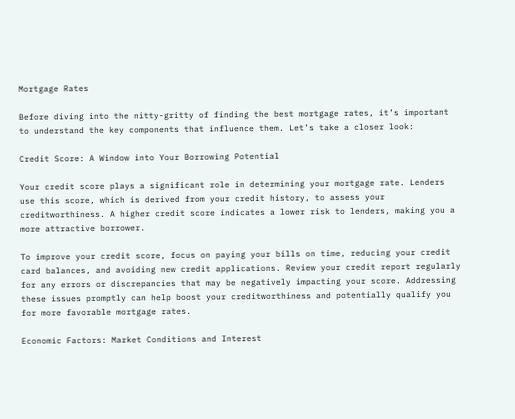Mortgage Rates

Before diving into the nitty-gritty of finding the best mortgage rates, it’s important to understand the key components that influence them. Let’s take a closer look:

Credit Score: A Window into Your Borrowing Potential

Your credit score plays a significant role in determining your mortgage rate. Lenders use this score, which is derived from your credit history, to assess your creditworthiness. A higher credit score indicates a lower risk to lenders, making you a more attractive borrower.

To improve your credit score, focus on paying your bills on time, reducing your credit card balances, and avoiding new credit applications. Review your credit report regularly for any errors or discrepancies that may be negatively impacting your score. Addressing these issues promptly can help boost your creditworthiness and potentially qualify you for more favorable mortgage rates.

Economic Factors: Market Conditions and Interest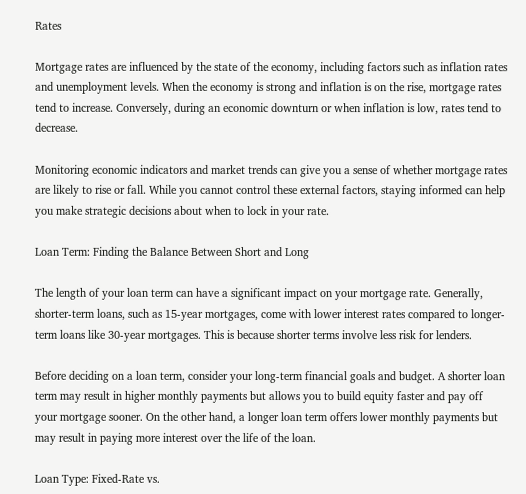Rates

Mortgage rates are influenced by the state of the economy, including factors such as inflation rates and unemployment levels. When the economy is strong and inflation is on the rise, mortgage rates tend to increase. Conversely, during an economic downturn or when inflation is low, rates tend to decrease.

Monitoring economic indicators and market trends can give you a sense of whether mortgage rates are likely to rise or fall. While you cannot control these external factors, staying informed can help you make strategic decisions about when to lock in your rate.

Loan Term: Finding the Balance Between Short and Long

The length of your loan term can have a significant impact on your mortgage rate. Generally, shorter-term loans, such as 15-year mortgages, come with lower interest rates compared to longer-term loans like 30-year mortgages. This is because shorter terms involve less risk for lenders.

Before deciding on a loan term, consider your long-term financial goals and budget. A shorter loan term may result in higher monthly payments but allows you to build equity faster and pay off your mortgage sooner. On the other hand, a longer loan term offers lower monthly payments but may result in paying more interest over the life of the loan.

Loan Type: Fixed-Rate vs.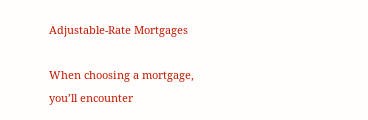Adjustable-Rate Mortgages

When choosing a mortgage, you’ll encounter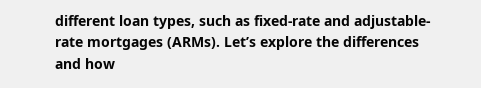different loan types, such as fixed-rate and adjustable-rate mortgages (ARMs). Let’s explore the differences and how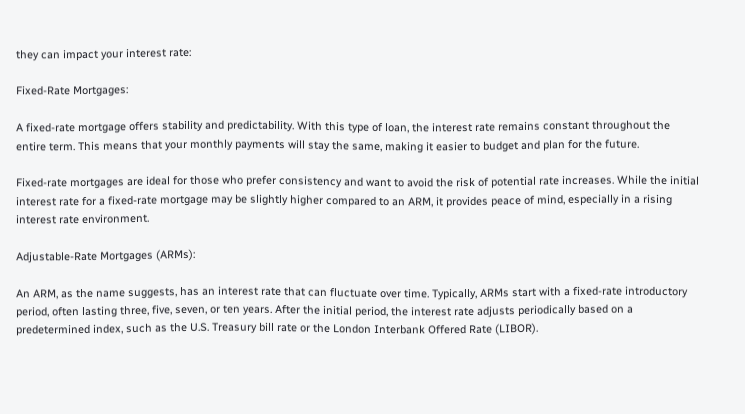they can impact your interest rate:

Fixed-Rate Mortgages:

A fixed-rate mortgage offers stability and predictability. With this type of loan, the interest rate remains constant throughout the entire term. This means that your monthly payments will stay the same, making it easier to budget and plan for the future.

Fixed-rate mortgages are ideal for those who prefer consistency and want to avoid the risk of potential rate increases. While the initial interest rate for a fixed-rate mortgage may be slightly higher compared to an ARM, it provides peace of mind, especially in a rising interest rate environment.

Adjustable-Rate Mortgages (ARMs):

An ARM, as the name suggests, has an interest rate that can fluctuate over time. Typically, ARMs start with a fixed-rate introductory period, often lasting three, five, seven, or ten years. After the initial period, the interest rate adjusts periodically based on a predetermined index, such as the U.S. Treasury bill rate or the London Interbank Offered Rate (LIBOR).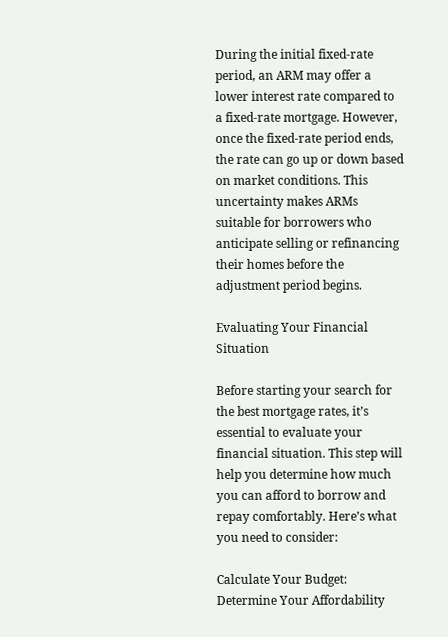During the initial fixed-rate period, an ARM may offer a lower interest rate compared to a fixed-rate mortgage. However, once the fixed-rate period ends, the rate can go up or down based on market conditions. This uncertainty makes ARMs suitable for borrowers who anticipate selling or refinancing their homes before the adjustment period begins.

Evaluating Your Financial Situation

Before starting your search for the best mortgage rates, it’s essential to evaluate your financial situation. This step will help you determine how much you can afford to borrow and repay comfortably. Here’s what you need to consider:

Calculate Your Budget: Determine Your Affordability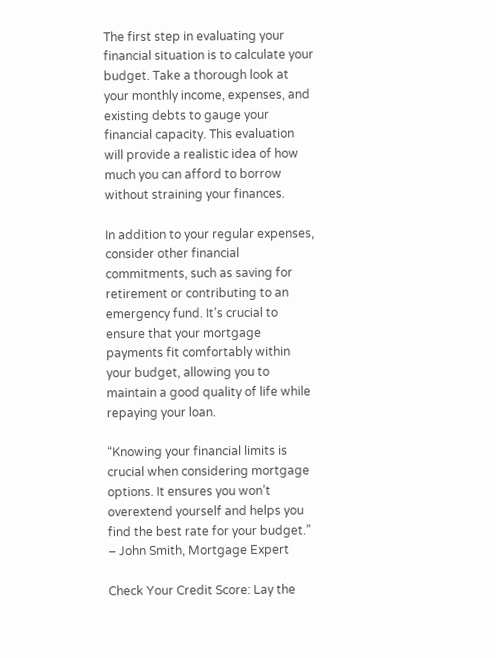The first step in evaluating your financial situation is to calculate your budget. Take a thorough look at your monthly income, expenses, and existing debts to gauge your financial capacity. This evaluation will provide a realistic idea of how much you can afford to borrow without straining your finances.

In addition to your regular expenses, consider other financial commitments, such as saving for retirement or contributing to an emergency fund. It’s crucial to ensure that your mortgage payments fit comfortably within your budget, allowing you to maintain a good quality of life while repaying your loan.

“Knowing your financial limits is crucial when considering mortgage options. It ensures you won’t overextend yourself and helps you find the best rate for your budget.” – John Smith, Mortgage Expert

Check Your Credit Score: Lay the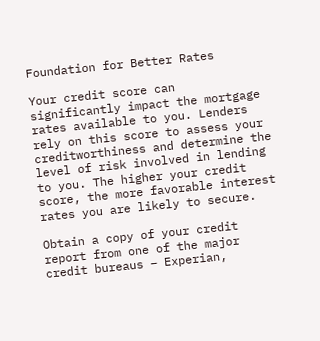Foundation for Better Rates

Your credit score can significantly impact the mortgage rates available to you. Lenders rely on this score to assess your creditworthiness and determine the level of risk involved in lending to you. The higher your credit score, the more favorable interest rates you are likely to secure.

Obtain a copy of your credit report from one of the major credit bureaus – Experian,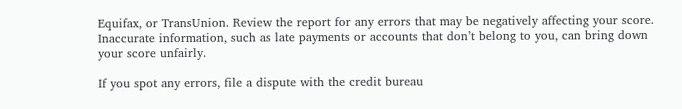Equifax, or TransUnion. Review the report for any errors that may be negatively affecting your score. Inaccurate information, such as late payments or accounts that don’t belong to you, can bring down your score unfairly.

If you spot any errors, file a dispute with the credit bureau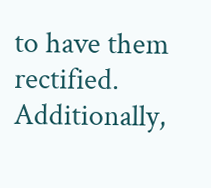to have them rectified. Additionally,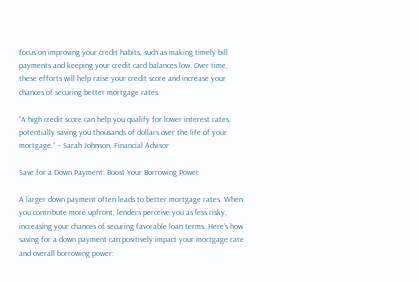focus on improving your credit habits, such as making timely bill payments and keeping your credit card balances low. Over time, these efforts will help raise your credit score and increase your chances of securing better mortgage rates.

“A high credit score can help you qualify for lower interest rates, potentially saving you thousands of dollars over the life of your mortgage.” – Sarah Johnson, Financial Advisor

Save for a Down Payment: Boost Your Borrowing Power

A larger down payment often leads to better mortgage rates. When you contribute more upfront, lenders perceive you as less risky, increasing your chances of securing favorable loan terms. Here’s how saving for a down payment can positively impact your mortgage rate and overall borrowing power: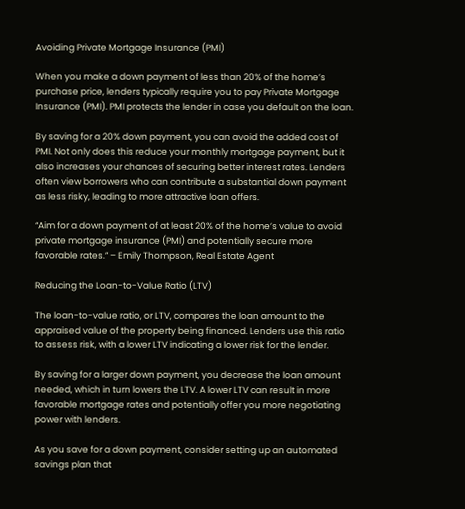Avoiding Private Mortgage Insurance (PMI)

When you make a down payment of less than 20% of the home’s purchase price, lenders typically require you to pay Private Mortgage Insurance (PMI). PMI protects the lender in case you default on the loan.

By saving for a 20% down payment, you can avoid the added cost of PMI. Not only does this reduce your monthly mortgage payment, but it also increases your chances of securing better interest rates. Lenders often view borrowers who can contribute a substantial down payment as less risky, leading to more attractive loan offers.

“Aim for a down payment of at least 20% of the home’s value to avoid private mortgage insurance (PMI) and potentially secure more favorable rates.” – Emily Thompson, Real Estate Agent

Reducing the Loan-to-Value Ratio (LTV)

The loan-to-value ratio, or LTV, compares the loan amount to the appraised value of the property being financed. Lenders use this ratio to assess risk, with a lower LTV indicating a lower risk for the lender.

By saving for a larger down payment, you decrease the loan amount needed, which in turn lowers the LTV. A lower LTV can result in more favorable mortgage rates and potentially offer you more negotiating power with lenders.

As you save for a down payment, consider setting up an automated savings plan that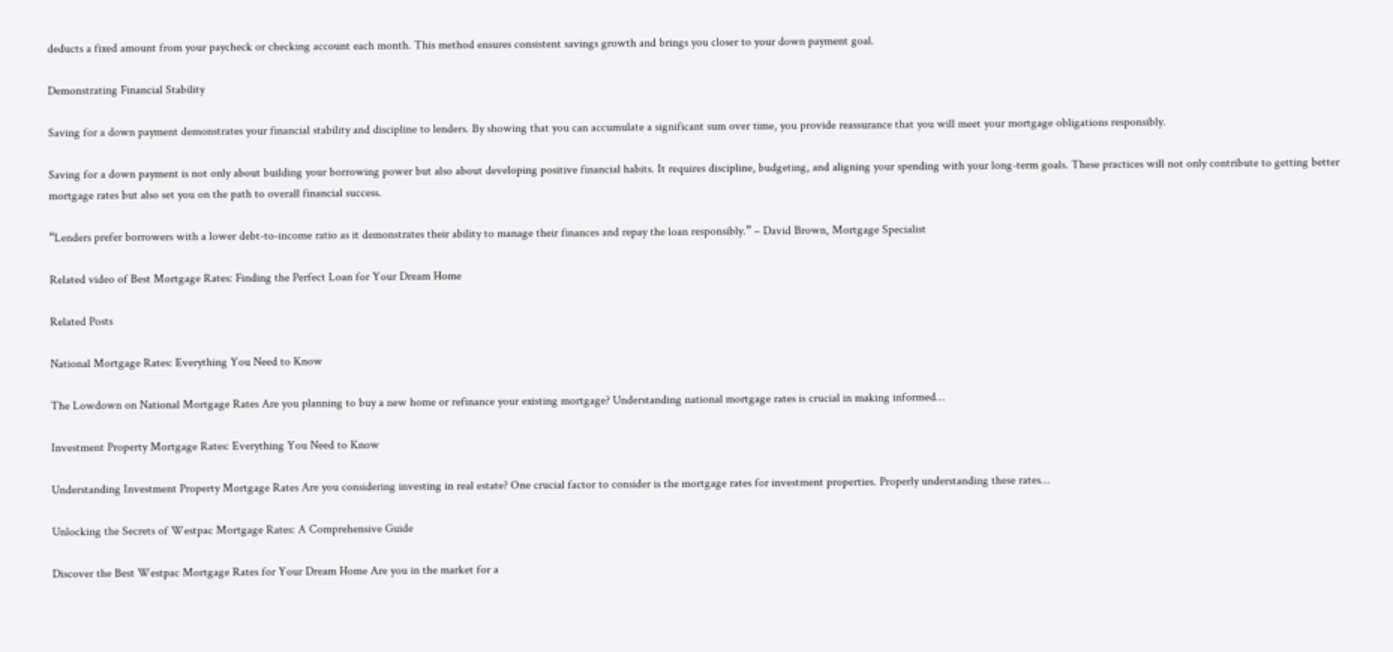deducts a fixed amount from your paycheck or checking account each month. This method ensures consistent savings growth and brings you closer to your down payment goal.

Demonstrating Financial Stability

Saving for a down payment demonstrates your financial stability and discipline to lenders. By showing that you can accumulate a significant sum over time, you provide reassurance that you will meet your mortgage obligations responsibly.

Saving for a down payment is not only about building your borrowing power but also about developing positive financial habits. It requires discipline, budgeting, and aligning your spending with your long-term goals. These practices will not only contribute to getting better mortgage rates but also set you on the path to overall financial success.

“Lenders prefer borrowers with a lower debt-to-income ratio as it demonstrates their ability to manage their finances and repay the loan responsibly.” – David Brown, Mortgage Specialist

Related video of Best Mortgage Rates: Finding the Perfect Loan for Your Dream Home

Related Posts

National Mortgage Rates: Everything You Need to Know

The Lowdown on National Mortgage Rates Are you planning to buy a new home or refinance your existing mortgage? Understanding national mortgage rates is crucial in making informed…

Investment Property Mortgage Rates: Everything You Need to Know

Understanding Investment Property Mortgage Rates Are you considering investing in real estate? One crucial factor to consider is the mortgage rates for investment properties. Properly understanding these rates…

Unlocking the Secrets of Westpac Mortgage Rates: A Comprehensive Guide

Discover the Best Westpac Mortgage Rates for Your Dream Home Are you in the market for a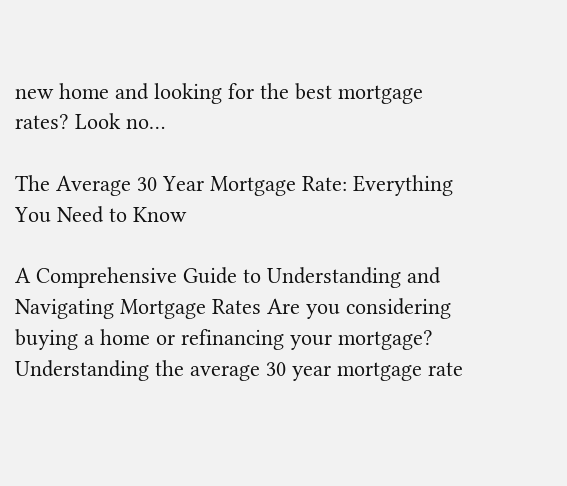new home and looking for the best mortgage rates? Look no…

The Average 30 Year Mortgage Rate: Everything You Need to Know

A Comprehensive Guide to Understanding and Navigating Mortgage Rates Are you considering buying a home or refinancing your mortgage? Understanding the average 30 year mortgage rate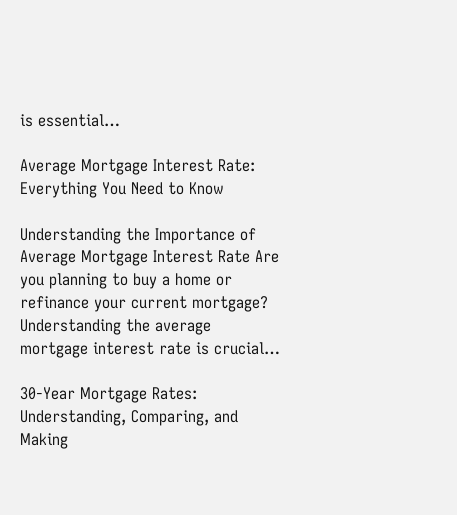is essential…

Average Mortgage Interest Rate: Everything You Need to Know

Understanding the Importance of Average Mortgage Interest Rate Are you planning to buy a home or refinance your current mortgage? Understanding the average mortgage interest rate is crucial…

30-Year Mortgage Rates: Understanding, Comparing, and Making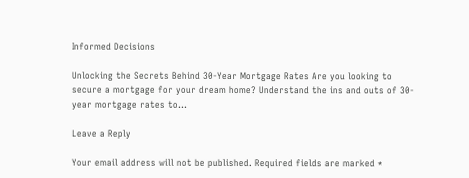Informed Decisions

Unlocking the Secrets Behind 30-Year Mortgage Rates Are you looking to secure a mortgage for your dream home? Understand the ins and outs of 30-year mortgage rates to…

Leave a Reply

Your email address will not be published. Required fields are marked *